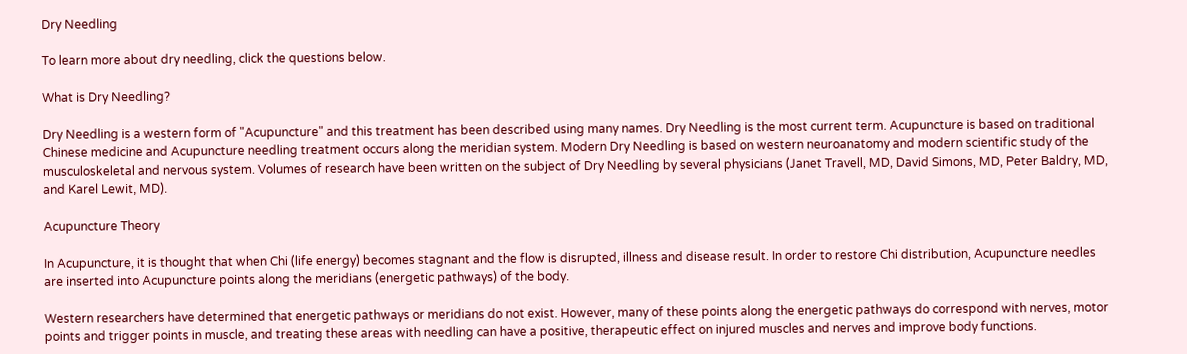Dry Needling

To learn more about dry needling, click the questions below.

What is Dry Needling?

Dry Needling is a western form of "Acupuncture" and this treatment has been described using many names. Dry Needling is the most current term. Acupuncture is based on traditional Chinese medicine and Acupuncture needling treatment occurs along the meridian system. Modern Dry Needling is based on western neuroanatomy and modern scientific study of the musculoskeletal and nervous system. Volumes of research have been written on the subject of Dry Needling by several physicians (Janet Travell, MD, David Simons, MD, Peter Baldry, MD, and Karel Lewit, MD).

Acupuncture Theory

In Acupuncture, it is thought that when Chi (life energy) becomes stagnant and the flow is disrupted, illness and disease result. In order to restore Chi distribution, Acupuncture needles are inserted into Acupuncture points along the meridians (energetic pathways) of the body.

Western researchers have determined that energetic pathways or meridians do not exist. However, many of these points along the energetic pathways do correspond with nerves, motor points and trigger points in muscle, and treating these areas with needling can have a positive, therapeutic effect on injured muscles and nerves and improve body functions.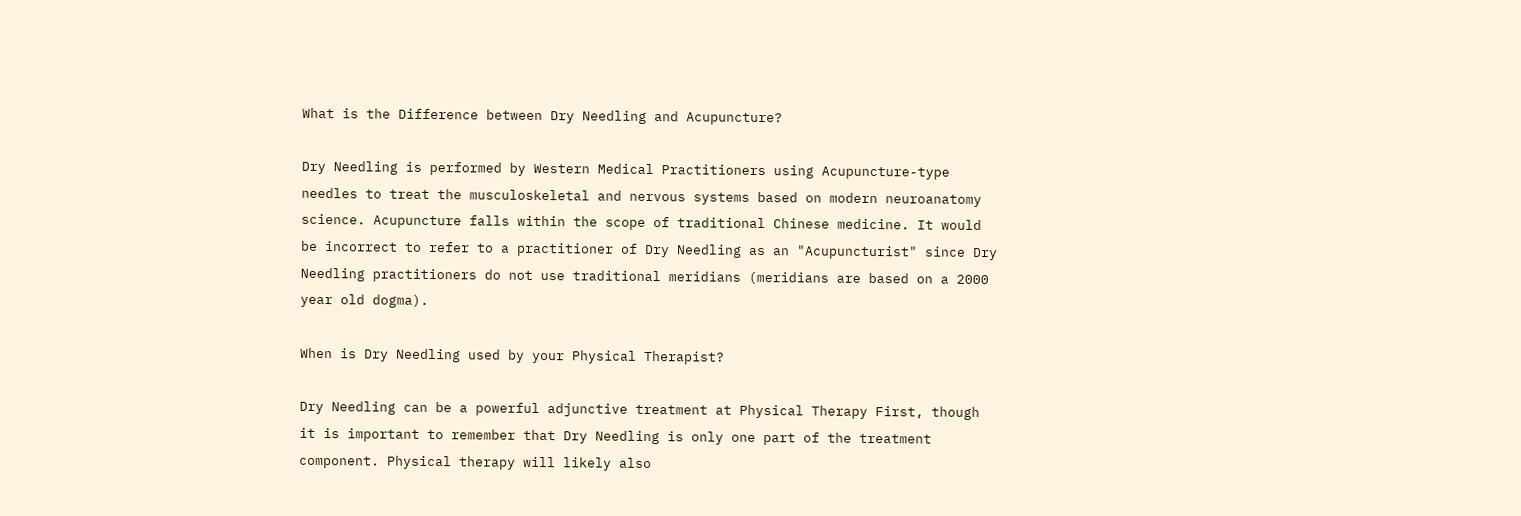What is the Difference between Dry Needling and Acupuncture?

Dry Needling is performed by Western Medical Practitioners using Acupuncture-type needles to treat the musculoskeletal and nervous systems based on modern neuroanatomy science. Acupuncture falls within the scope of traditional Chinese medicine. It would be incorrect to refer to a practitioner of Dry Needling as an "Acupuncturist" since Dry Needling practitioners do not use traditional meridians (meridians are based on a 2000 year old dogma).

When is Dry Needling used by your Physical Therapist?

Dry Needling can be a powerful adjunctive treatment at Physical Therapy First, though it is important to remember that Dry Needling is only one part of the treatment component. Physical therapy will likely also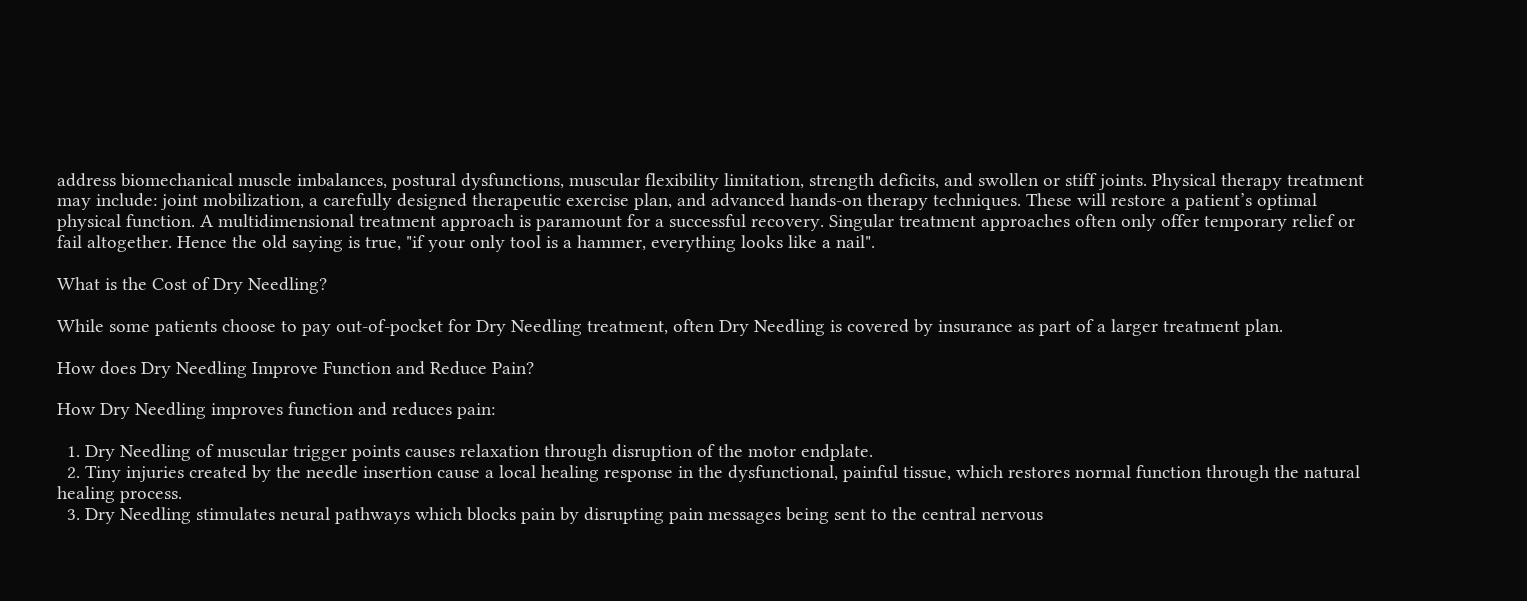address biomechanical muscle imbalances, postural dysfunctions, muscular flexibility limitation, strength deficits, and swollen or stiff joints. Physical therapy treatment may include: joint mobilization, a carefully designed therapeutic exercise plan, and advanced hands-on therapy techniques. These will restore a patient’s optimal physical function. A multidimensional treatment approach is paramount for a successful recovery. Singular treatment approaches often only offer temporary relief or fail altogether. Hence the old saying is true, "if your only tool is a hammer, everything looks like a nail".

What is the Cost of Dry Needling?

While some patients choose to pay out-of-pocket for Dry Needling treatment, often Dry Needling is covered by insurance as part of a larger treatment plan.

How does Dry Needling Improve Function and Reduce Pain?

How Dry Needling improves function and reduces pain:

  1. Dry Needling of muscular trigger points causes relaxation through disruption of the motor endplate.
  2. Tiny injuries created by the needle insertion cause a local healing response in the dysfunctional, painful tissue, which restores normal function through the natural healing process.
  3. Dry Needling stimulates neural pathways which blocks pain by disrupting pain messages being sent to the central nervous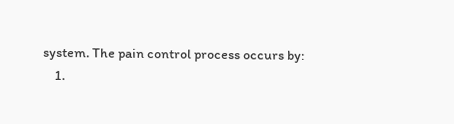system. The pain control process occurs by:
    1.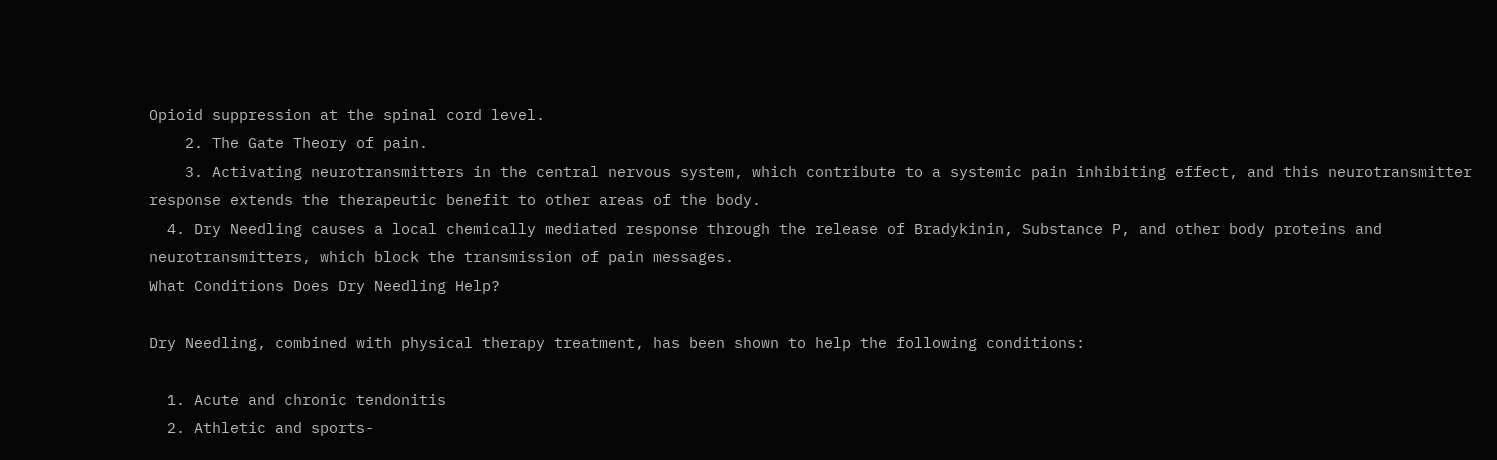Opioid suppression at the spinal cord level.
    2. The Gate Theory of pain.
    3. Activating neurotransmitters in the central nervous system, which contribute to a systemic pain inhibiting effect, and this neurotransmitter response extends the therapeutic benefit to other areas of the body.
  4. Dry Needling causes a local chemically mediated response through the release of Bradykinin, Substance P, and other body proteins and neurotransmitters, which block the transmission of pain messages.
What Conditions Does Dry Needling Help?

Dry Needling, combined with physical therapy treatment, has been shown to help the following conditions:

  1. Acute and chronic tendonitis
  2. Athletic and sports-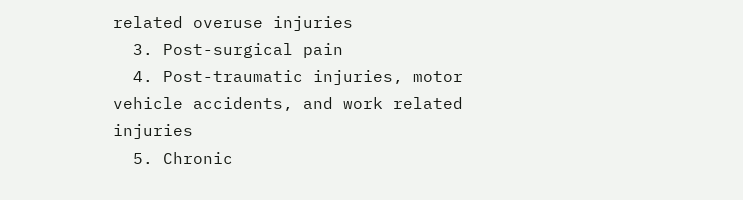related overuse injuries
  3. Post-surgical pain
  4. Post-traumatic injuries, motor vehicle accidents, and work related injuries
  5. Chronic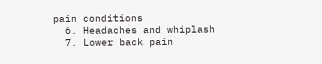pain conditions
  6. Headaches and whiplash
  7. Lower back pain